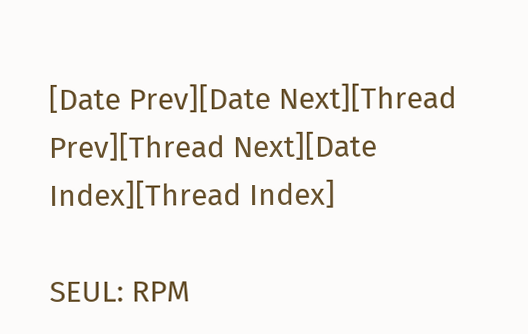[Date Prev][Date Next][Thread Prev][Thread Next][Date Index][Thread Index]

SEUL: RPM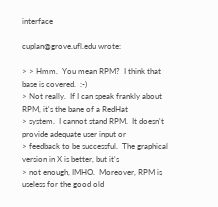interface

cuplan@grove.ufl.edu wrote:

> > Hmm.  You mean RPM?  I think that base is covered.  :-)
> Not really.  If I can speak frankly about RPM, it's the bane of a RedHat
> system.  I cannot stand RPM.  It doesn't provide adequate user input or
> feedback to be successful.  The graphical version in X is better, but it's
> not enough, IMHO.  Moreover, RPM is useless for the good old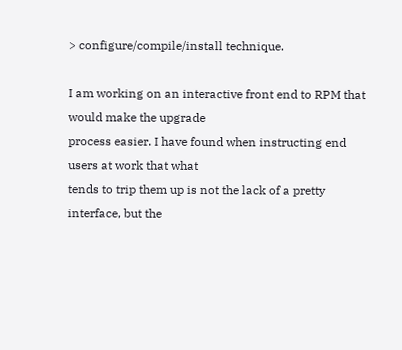> configure/compile/install technique.

I am working on an interactive front end to RPM that would make the upgrade
process easier. I have found when instructing end users at work that what
tends to trip them up is not the lack of a pretty interface, but the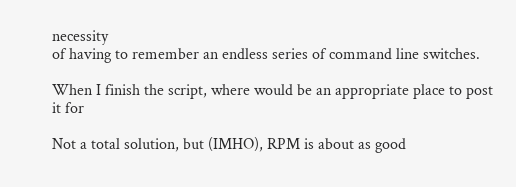necessity
of having to remember an endless series of command line switches.

When I finish the script, where would be an appropriate place to post it for

Not a total solution, but (IMHO), RPM is about as good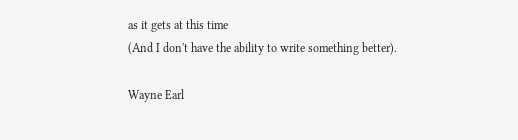as it gets at this time
(And I don't have the ability to write something better).

Wayne Earl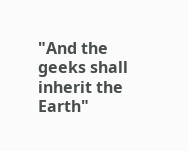"And the geeks shall inherit the Earth"